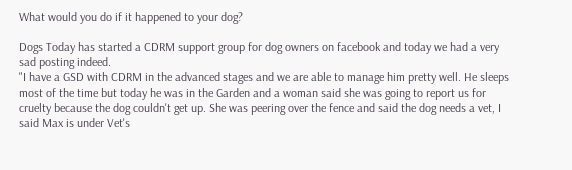What would you do if it happened to your dog?

Dogs Today has started a CDRM support group for dog owners on facebook and today we had a very sad posting indeed.
"I have a GSD with CDRM in the advanced stages and we are able to manage him pretty well. He sleeps most of the time but today he was in the Garden and a woman said she was going to report us for cruelty because the dog couldn't get up. She was peering over the fence and said the dog needs a vet, I said Max is under Vet's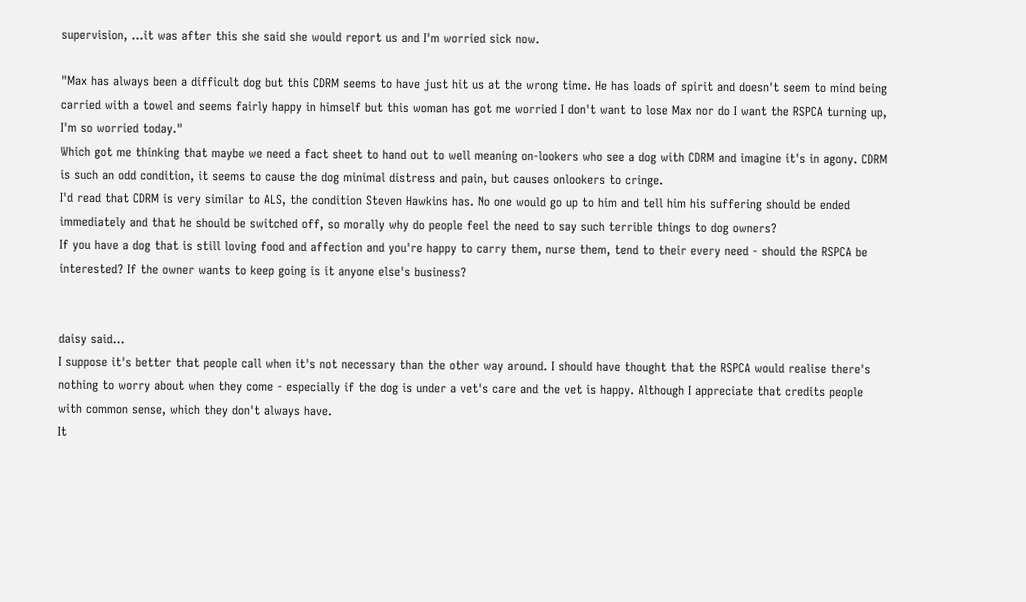supervision, ...it was after this she said she would report us and I'm worried sick now.

"Max has always been a difficult dog but this CDRM seems to have just hit us at the wrong time. He has loads of spirit and doesn't seem to mind being carried with a towel and seems fairly happy in himself but this woman has got me worried I don't want to lose Max nor do I want the RSPCA turning up, I'm so worried today."
Which got me thinking that maybe we need a fact sheet to hand out to well meaning on-lookers who see a dog with CDRM and imagine it's in agony. CDRM is such an odd condition, it seems to cause the dog minimal distress and pain, but causes onlookers to cringe.
I'd read that CDRM is very similar to ALS, the condition Steven Hawkins has. No one would go up to him and tell him his suffering should be ended immediately and that he should be switched off, so morally why do people feel the need to say such terrible things to dog owners?
If you have a dog that is still loving food and affection and you're happy to carry them, nurse them, tend to their every need - should the RSPCA be interested? If the owner wants to keep going is it anyone else's business?


daisy said…
I suppose it's better that people call when it's not necessary than the other way around. I should have thought that the RSPCA would realise there's nothing to worry about when they come - especially if the dog is under a vet's care and the vet is happy. Although I appreciate that credits people with common sense, which they don't always have.
It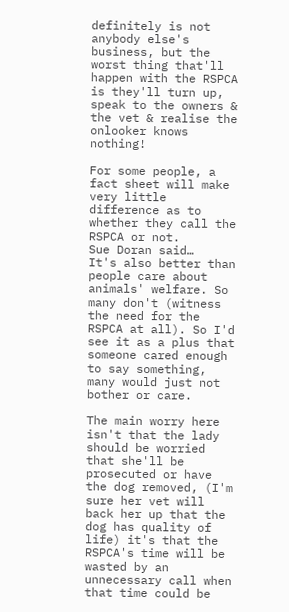definitely is not anybody else's business, but the worst thing that'll happen with the RSPCA is they'll turn up, speak to the owners & the vet & realise the onlooker knows nothing!

For some people, a fact sheet will make very little difference as to whether they call the RSPCA or not.
Sue Doran said…
It's also better than people care about animals' welfare. So many don't (witness the need for the RSPCA at all). So I'd see it as a plus that someone cared enough to say something, many would just not bother or care.

The main worry here isn't that the lady should be worried that she'll be prosecuted or have the dog removed, (I'm sure her vet will back her up that the dog has quality of life) it's that the RSPCA's time will be wasted by an unnecessary call when that time could be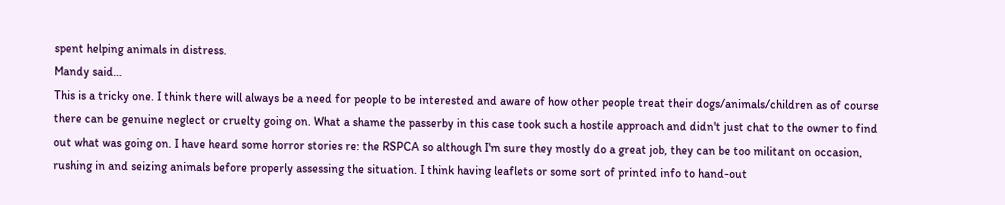spent helping animals in distress.
Mandy said…
This is a tricky one. I think there will always be a need for people to be interested and aware of how other people treat their dogs/animals/children as of course there can be genuine neglect or cruelty going on. What a shame the passerby in this case took such a hostile approach and didn't just chat to the owner to find out what was going on. I have heard some horror stories re: the RSPCA so although I'm sure they mostly do a great job, they can be too militant on occasion, rushing in and seizing animals before properly assessing the situation. I think having leaflets or some sort of printed info to hand-out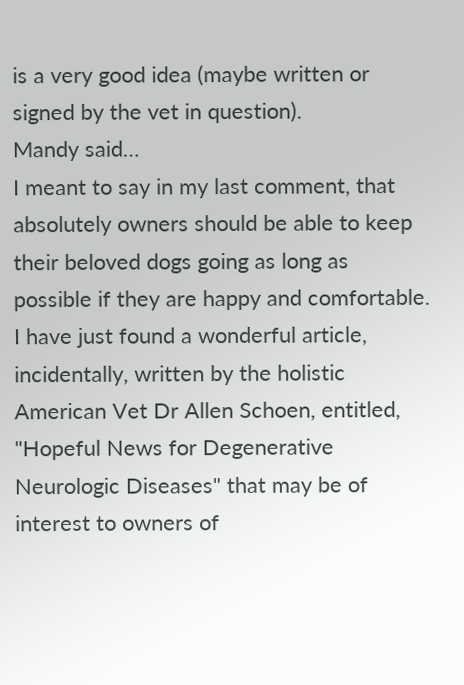is a very good idea (maybe written or signed by the vet in question).
Mandy said…
I meant to say in my last comment, that absolutely owners should be able to keep their beloved dogs going as long as possible if they are happy and comfortable. I have just found a wonderful article, incidentally, written by the holistic American Vet Dr Allen Schoen, entitled, "Hopeful News for Degenerative Neurologic Diseases" that may be of interest to owners of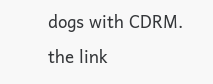dogs with CDRM. the link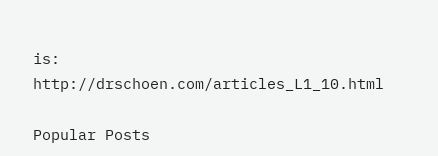is: http://drschoen.com/articles_L1_10.html

Popular Posts